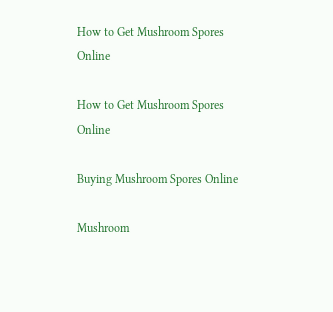How to Get Mushroom Spores Online

How to Get Mushroom Spores Online

Buying Mushroom Spores Online

Mushroom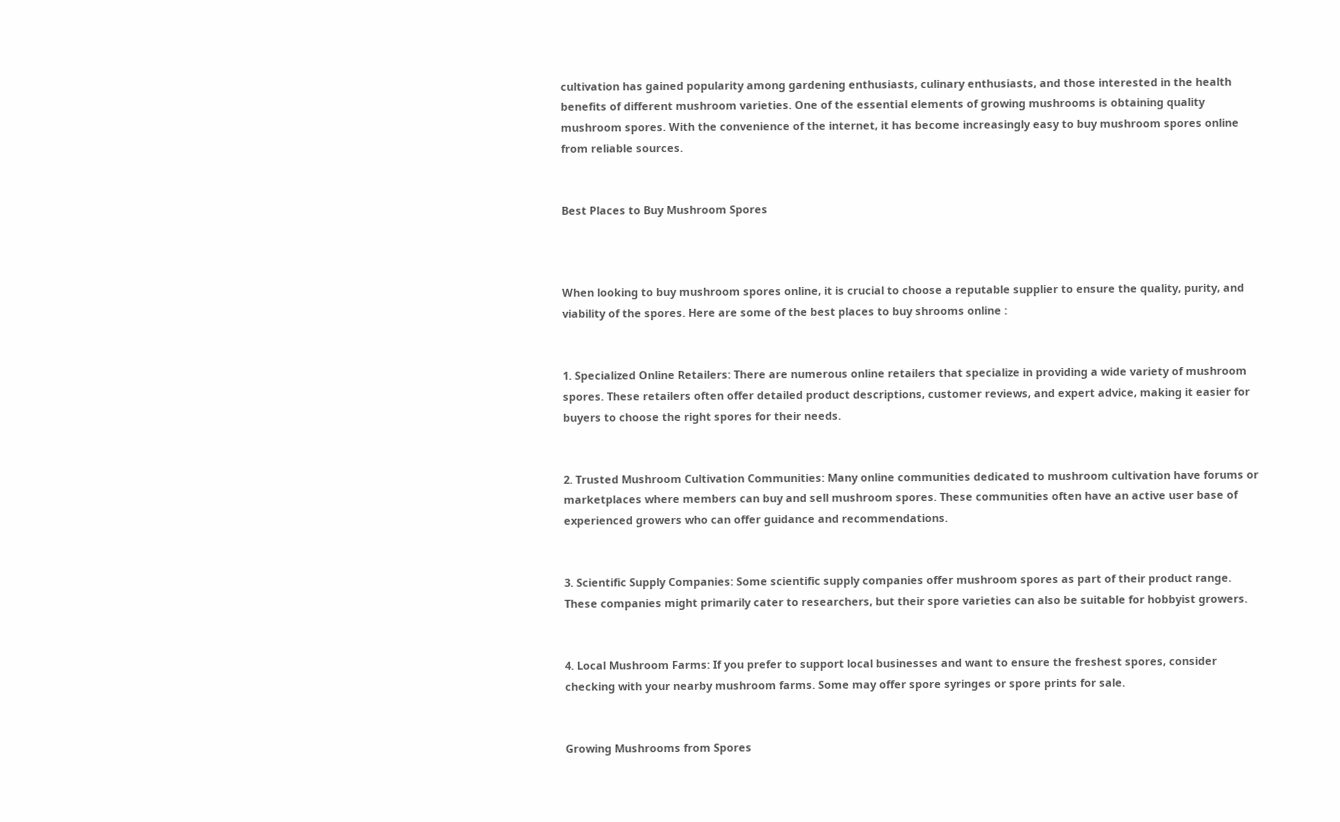cultivation has gained popularity among gardening enthusiasts, culinary enthusiasts, and those interested in the health benefits of different mushroom varieties. One of the essential elements of growing mushrooms is obtaining quality mushroom spores. With the convenience of the internet, it has become increasingly easy to buy mushroom spores online from reliable sources.


Best Places to Buy Mushroom Spores



When looking to buy mushroom spores online, it is crucial to choose a reputable supplier to ensure the quality, purity, and viability of the spores. Here are some of the best places to buy shrooms online :


1. Specialized Online Retailers: There are numerous online retailers that specialize in providing a wide variety of mushroom spores. These retailers often offer detailed product descriptions, customer reviews, and expert advice, making it easier for buyers to choose the right spores for their needs.


2. Trusted Mushroom Cultivation Communities: Many online communities dedicated to mushroom cultivation have forums or marketplaces where members can buy and sell mushroom spores. These communities often have an active user base of experienced growers who can offer guidance and recommendations.


3. Scientific Supply Companies: Some scientific supply companies offer mushroom spores as part of their product range. These companies might primarily cater to researchers, but their spore varieties can also be suitable for hobbyist growers.


4. Local Mushroom Farms: If you prefer to support local businesses and want to ensure the freshest spores, consider checking with your nearby mushroom farms. Some may offer spore syringes or spore prints for sale.


Growing Mushrooms from Spores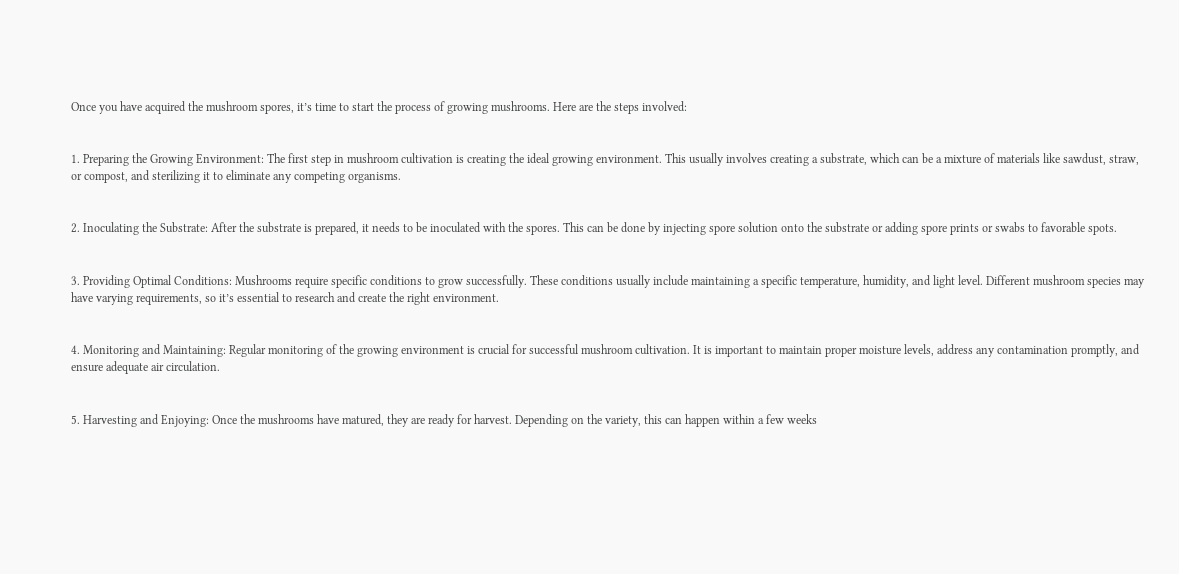Once you have acquired the mushroom spores, it’s time to start the process of growing mushrooms. Here are the steps involved:


1. Preparing the Growing Environment: The first step in mushroom cultivation is creating the ideal growing environment. This usually involves creating a substrate, which can be a mixture of materials like sawdust, straw, or compost, and sterilizing it to eliminate any competing organisms.


2. Inoculating the Substrate: After the substrate is prepared, it needs to be inoculated with the spores. This can be done by injecting spore solution onto the substrate or adding spore prints or swabs to favorable spots.


3. Providing Optimal Conditions: Mushrooms require specific conditions to grow successfully. These conditions usually include maintaining a specific temperature, humidity, and light level. Different mushroom species may have varying requirements, so it’s essential to research and create the right environment.


4. Monitoring and Maintaining: Regular monitoring of the growing environment is crucial for successful mushroom cultivation. It is important to maintain proper moisture levels, address any contamination promptly, and ensure adequate air circulation.


5. Harvesting and Enjoying: Once the mushrooms have matured, they are ready for harvest. Depending on the variety, this can happen within a few weeks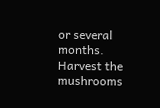or several months. Harvest the mushrooms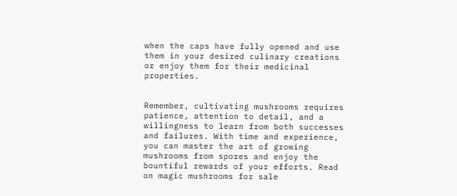when the caps have fully opened and use them in your desired culinary creations or enjoy them for their medicinal properties.


Remember, cultivating mushrooms requires patience, attention to detail, and a willingness to learn from both successes and failures. With time and experience, you can master the art of growing mushrooms from spores and enjoy the bountiful rewards of your efforts. Read on magic mushrooms for sale